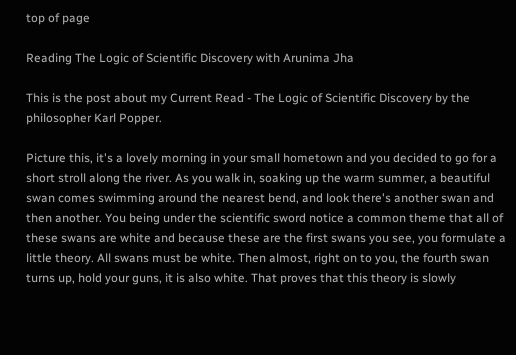top of page

Reading The Logic of Scientific Discovery with Arunima Jha

This is the post about my Current Read - The Logic of Scientific Discovery by the philosopher Karl Popper.

Picture this, it's a lovely morning in your small hometown and you decided to go for a short stroll along the river. As you walk in, soaking up the warm summer, a beautiful swan comes swimming around the nearest bend, and look there's another swan and then another. You being under the scientific sword notice a common theme that all of these swans are white and because these are the first swans you see, you formulate a little theory. All swans must be white. Then almost, right on to you, the fourth swan turns up, hold your guns, it is also white. That proves that this theory is slowly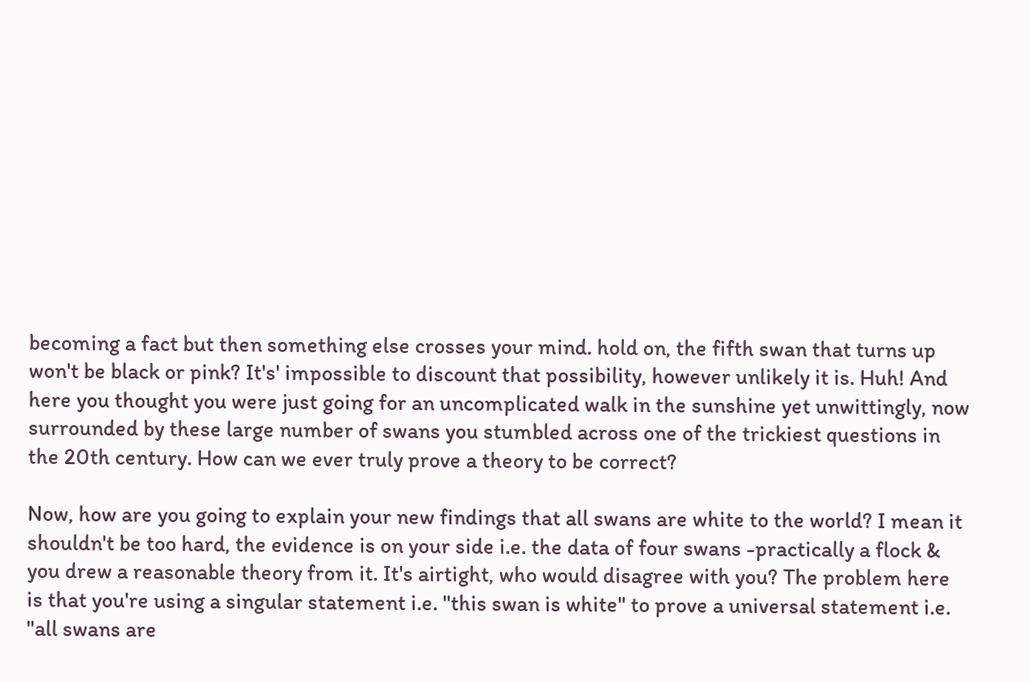becoming a fact but then something else crosses your mind. hold on, the fifth swan that turns up won't be black or pink? It's' impossible to discount that possibility, however unlikely it is. Huh! And here you thought you were just going for an uncomplicated walk in the sunshine yet unwittingly, now surrounded by these large number of swans you stumbled across one of the trickiest questions in the 20th century. How can we ever truly prove a theory to be correct?

Now, how are you going to explain your new findings that all swans are white to the world? I mean it shouldn't be too hard, the evidence is on your side i.e. the data of four swans -practically a flock & you drew a reasonable theory from it. It's airtight, who would disagree with you? The problem here is that you're using a singular statement i.e. "this swan is white" to prove a universal statement i.e. "all swans are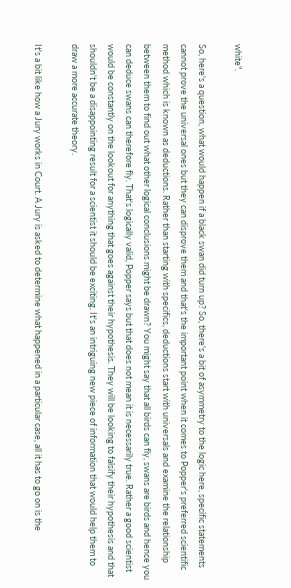white".

So, here's a question, what would happen if a black swan did turn up? So, there's a bit of asymmetry to the logic here, specific statements cannot prove the universal ones but they can disprove them and that's the important point when it comes to Popper's preferred scientific method which is known as deductions. Rather than starting with specifics, deductions start with universals and examine the relationship between them to find out what other logical conclusions might be drawn? You might say that all birds can fly, swans are birds and hence you can deduce swans can therefore fly. That's logically valid, Popper says but that does not mean it is necessarily true. Rather a good scientist would be constantly on the lookout for anything that goes against their hypothesis. They will be looking to falsify their hypothesis and that shouldn't be a disappointing result for a scientist it should be exciting. It's an intriguing new piece of information that would help them to draw a more accurate theory.

It's a bit like how a Jury works in Court. A Jury is asked to determine what happened in a particular case, all it has to go on is the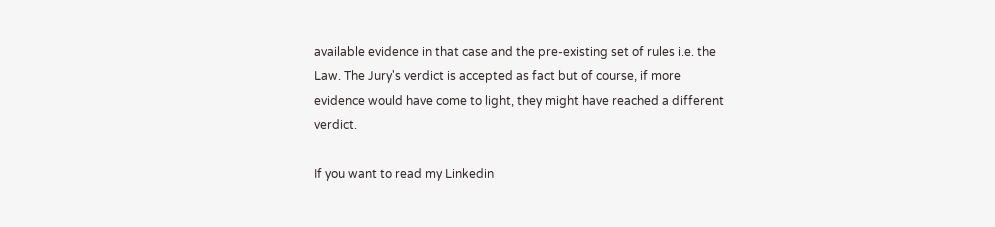available evidence in that case and the pre-existing set of rules i.e. the Law. The Jury's verdict is accepted as fact but of course, if more evidence would have come to light, they might have reached a different verdict.

If you want to read my Linkedin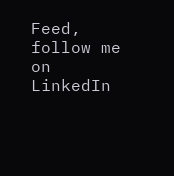Feed, follow me on LinkedIn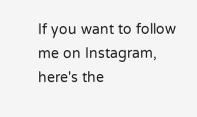If you want to follow me on Instagram, here's the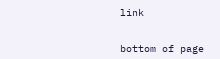link


bottom of page